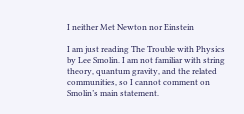I neither Met Newton nor Einstein

I am just reading The Trouble with Physics by Lee Smolin. I am not familiar with string theory, quantum gravity, and the related communities, so I cannot comment on Smolin’s main statement.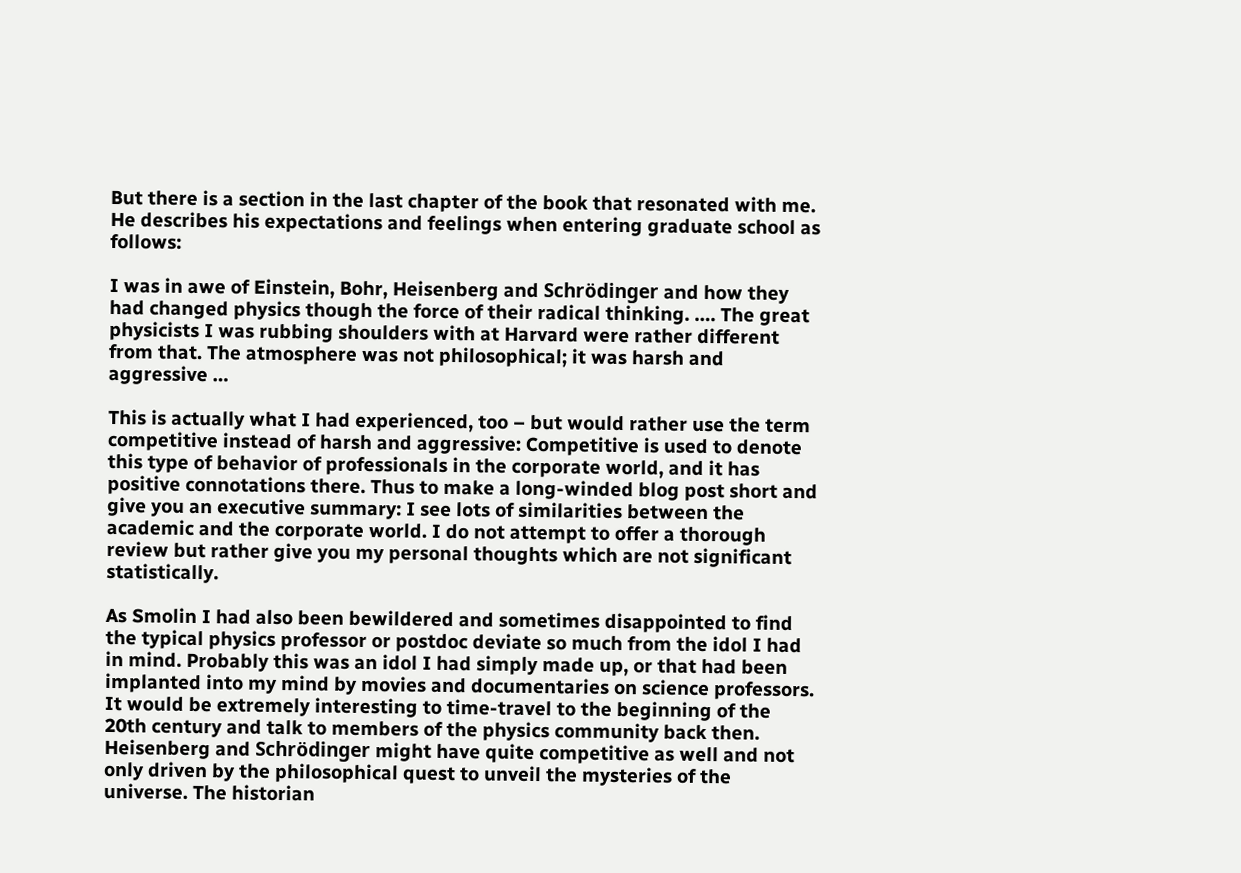But there is a section in the last chapter of the book that resonated with me. He describes his expectations and feelings when entering graduate school as follows:

I was in awe of Einstein, Bohr, Heisenberg and Schrödinger and how they had changed physics though the force of their radical thinking. …. The great physicists I was rubbing shoulders with at Harvard were rather different from that. The atmosphere was not philosophical; it was harsh and aggressive …

This is actually what I had experienced, too – but would rather use the term competitive instead of harsh and aggressive: Competitive is used to denote this type of behavior of professionals in the corporate world, and it has positive connotations there. Thus to make a long-winded blog post short and give you an executive summary: I see lots of similarities between the academic and the corporate world. I do not attempt to offer a thorough review but rather give you my personal thoughts which are not significant statistically.

As Smolin I had also been bewildered and sometimes disappointed to find the typical physics professor or postdoc deviate so much from the idol I had in mind. Probably this was an idol I had simply made up, or that had been implanted into my mind by movies and documentaries on science professors. It would be extremely interesting to time-travel to the beginning of the 20th century and talk to members of the physics community back then. Heisenberg and Schrödinger might have quite competitive as well and not only driven by the philosophical quest to unveil the mysteries of the universe. The historian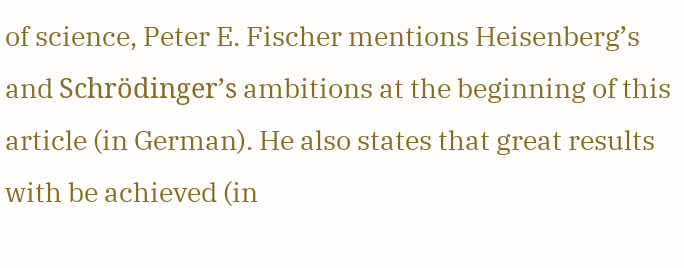of science, Peter E. Fischer mentions Heisenberg’s and Schrödinger’s ambitions at the beginning of this article (in German). He also states that great results with be achieved (in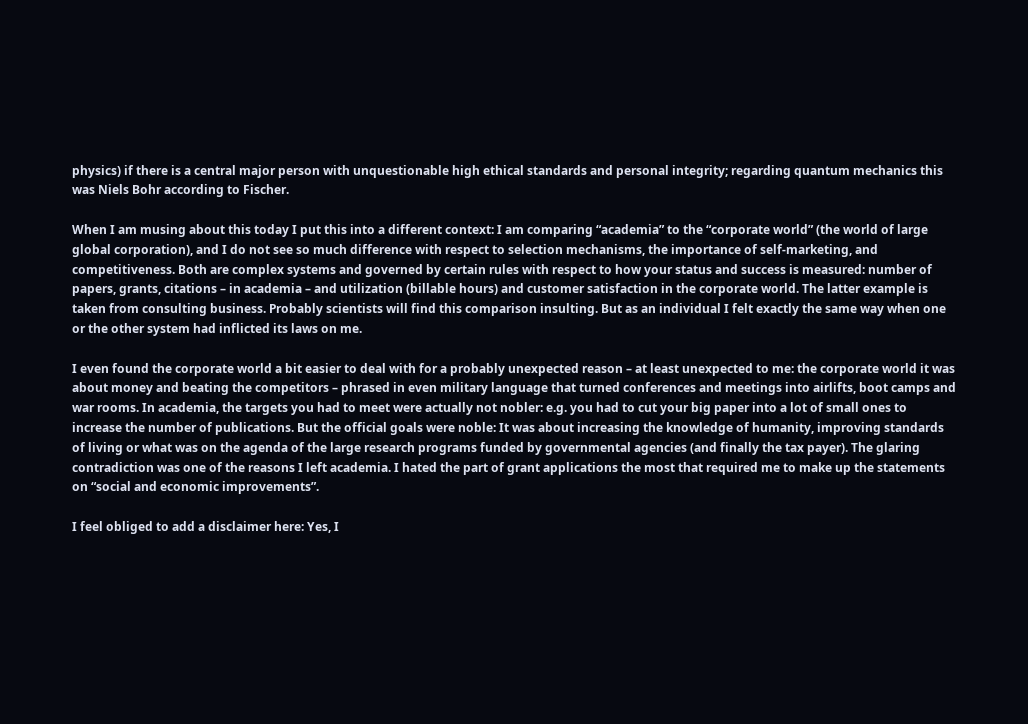physics) if there is a central major person with unquestionable high ethical standards and personal integrity; regarding quantum mechanics this was Niels Bohr according to Fischer.

When I am musing about this today I put this into a different context: I am comparing “academia” to the “corporate world” (the world of large global corporation), and I do not see so much difference with respect to selection mechanisms, the importance of self-marketing, and competitiveness. Both are complex systems and governed by certain rules with respect to how your status and success is measured: number of papers, grants, citations – in academia – and utilization (billable hours) and customer satisfaction in the corporate world. The latter example is taken from consulting business. Probably scientists will find this comparison insulting. But as an individual I felt exactly the same way when one or the other system had inflicted its laws on me.

I even found the corporate world a bit easier to deal with for a probably unexpected reason – at least unexpected to me: the corporate world it was about money and beating the competitors – phrased in even military language that turned conferences and meetings into airlifts, boot camps and war rooms. In academia, the targets you had to meet were actually not nobler: e.g. you had to cut your big paper into a lot of small ones to increase the number of publications. But the official goals were noble: It was about increasing the knowledge of humanity, improving standards of living or what was on the agenda of the large research programs funded by governmental agencies (and finally the tax payer). The glaring contradiction was one of the reasons I left academia. I hated the part of grant applications the most that required me to make up the statements on “social and economic improvements”.

I feel obliged to add a disclaimer here: Yes, I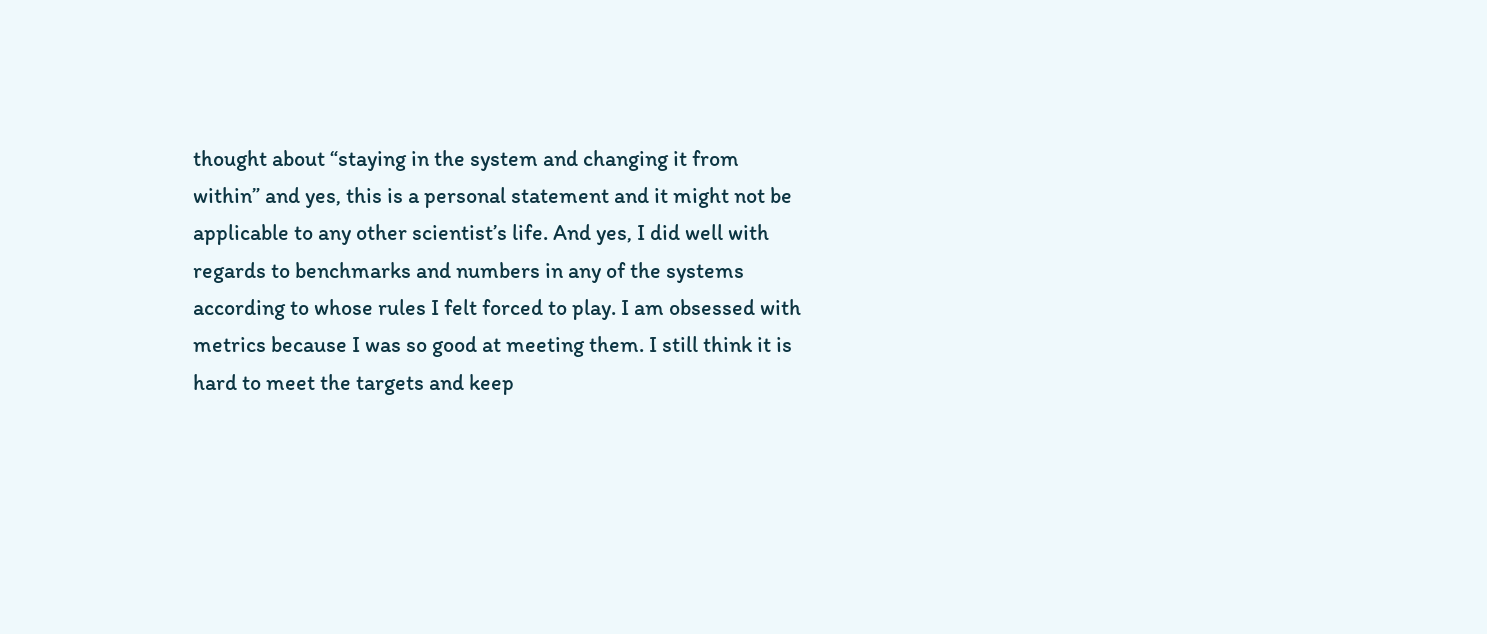thought about “staying in the system and changing it from within” and yes, this is a personal statement and it might not be applicable to any other scientist’s life. And yes, I did well with regards to benchmarks and numbers in any of the systems according to whose rules I felt forced to play. I am obsessed with metrics because I was so good at meeting them. I still think it is hard to meet the targets and keep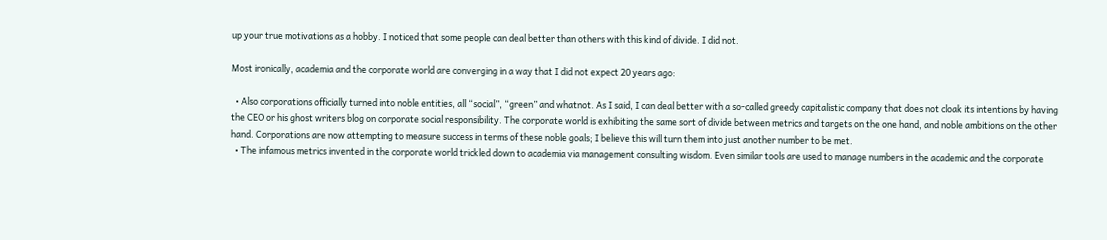up your true motivations as a hobby. I noticed that some people can deal better than others with this kind of divide. I did not.

Most ironically, academia and the corporate world are converging in a way that I did not expect 20 years ago:

  • Also corporations officially turned into noble entities, all “social”, “green” and whatnot. As I said, I can deal better with a so-called greedy capitalistic company that does not cloak its intentions by having the CEO or his ghost writers blog on corporate social responsibility. The corporate world is exhibiting the same sort of divide between metrics and targets on the one hand, and noble ambitions on the other hand. Corporations are now attempting to measure success in terms of these noble goals; I believe this will turn them into just another number to be met.
  • The infamous metrics invented in the corporate world trickled down to academia via management consulting wisdom. Even similar tools are used to manage numbers in the academic and the corporate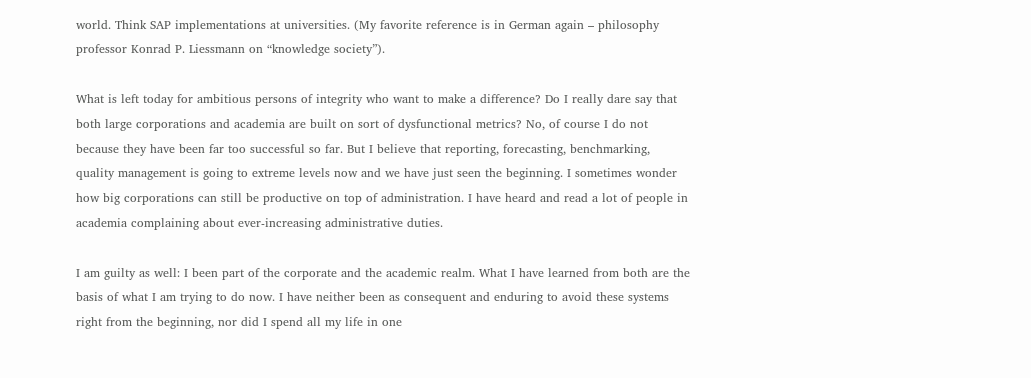world. Think SAP implementations at universities. (My favorite reference is in German again – philosophy professor Konrad P. Liessmann on “knowledge society”).

What is left today for ambitious persons of integrity who want to make a difference? Do I really dare say that both large corporations and academia are built on sort of dysfunctional metrics? No, of course I do not because they have been far too successful so far. But I believe that reporting, forecasting, benchmarking, quality management is going to extreme levels now and we have just seen the beginning. I sometimes wonder how big corporations can still be productive on top of administration. I have heard and read a lot of people in academia complaining about ever-increasing administrative duties.

I am guilty as well: I been part of the corporate and the academic realm. What I have learned from both are the basis of what I am trying to do now. I have neither been as consequent and enduring to avoid these systems right from the beginning, nor did I spend all my life in one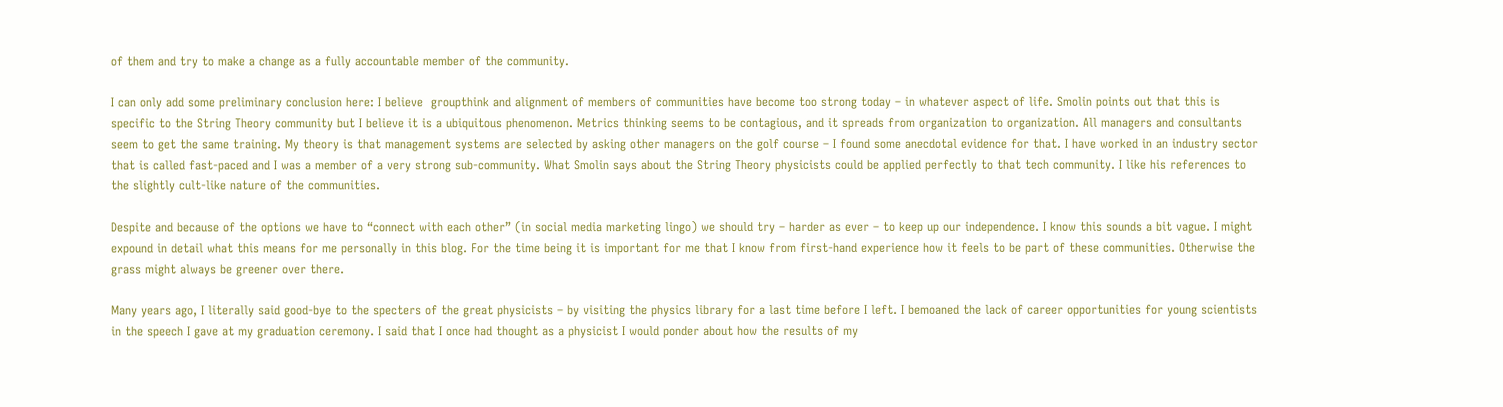of them and try to make a change as a fully accountable member of the community.

I can only add some preliminary conclusion here: I believe  groupthink and alignment of members of communities have become too strong today – in whatever aspect of life. Smolin points out that this is specific to the String Theory community but I believe it is a ubiquitous phenomenon. Metrics thinking seems to be contagious, and it spreads from organization to organization. All managers and consultants seem to get the same training. My theory is that management systems are selected by asking other managers on the golf course – I found some anecdotal evidence for that. I have worked in an industry sector that is called fast-paced and I was a member of a very strong sub-community. What Smolin says about the String Theory physicists could be applied perfectly to that tech community. I like his references to the slightly cult-like nature of the communities.

Despite and because of the options we have to “connect with each other” (in social media marketing lingo) we should try – harder as ever – to keep up our independence. I know this sounds a bit vague. I might expound in detail what this means for me personally in this blog. For the time being it is important for me that I know from first-hand experience how it feels to be part of these communities. Otherwise the grass might always be greener over there.

Many years ago, I literally said good-bye to the specters of the great physicists – by visiting the physics library for a last time before I left. I bemoaned the lack of career opportunities for young scientists in the speech I gave at my graduation ceremony. I said that I once had thought as a physicist I would ponder about how the results of my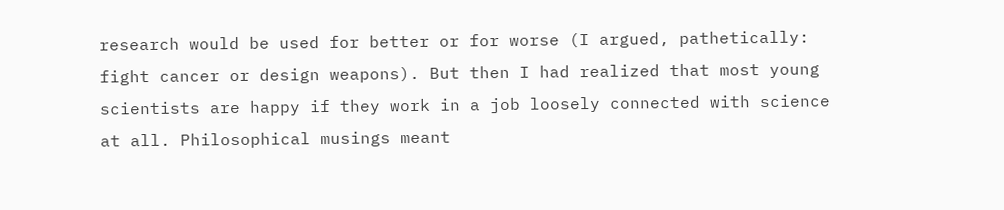research would be used for better or for worse (I argued, pathetically: fight cancer or design weapons). But then I had realized that most young scientists are happy if they work in a job loosely connected with science at all. Philosophical musings meant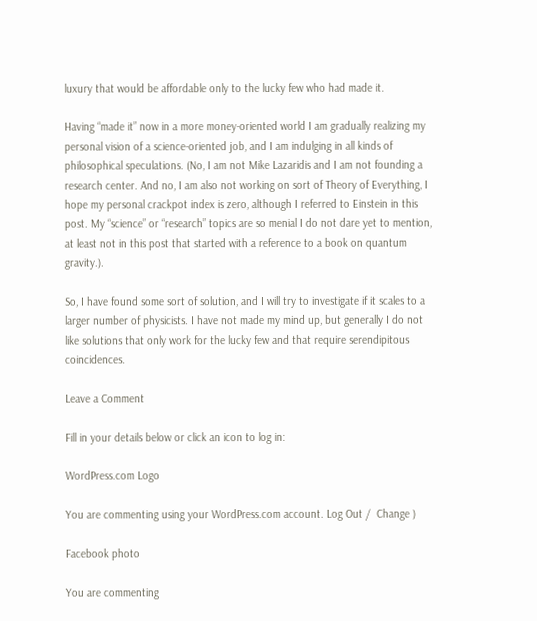luxury that would be affordable only to the lucky few who had made it.

Having “made it” now in a more money-oriented world I am gradually realizing my personal vision of a science-oriented job, and I am indulging in all kinds of philosophical speculations. (No, I am not Mike Lazaridis and I am not founding a research center. And no, I am also not working on sort of Theory of Everything, I hope my personal crackpot index is zero, although I referred to Einstein in this post. My “science” or “research” topics are so menial I do not dare yet to mention, at least not in this post that started with a reference to a book on quantum gravity.).

So, I have found some sort of solution, and I will try to investigate if it scales to a larger number of physicists. I have not made my mind up, but generally I do not like solutions that only work for the lucky few and that require serendipitous coincidences.

Leave a Comment

Fill in your details below or click an icon to log in:

WordPress.com Logo

You are commenting using your WordPress.com account. Log Out /  Change )

Facebook photo

You are commenting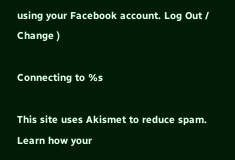using your Facebook account. Log Out /  Change )

Connecting to %s

This site uses Akismet to reduce spam. Learn how your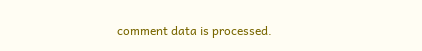comment data is processed.